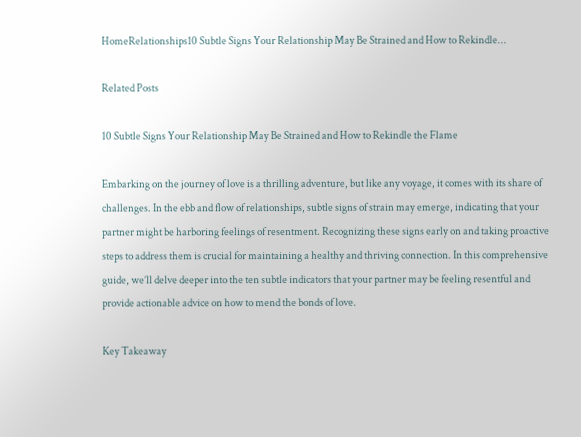HomeRelationships10 Subtle Signs Your Relationship May Be Strained and How to Rekindle...

Related Posts

10 Subtle Signs Your Relationship May Be Strained and How to Rekindle the Flame

Embarking on the journey of love is a thrilling adventure, but like any voyage, it comes with its share of challenges. In the ebb and flow of relationships, subtle signs of strain may emerge, indicating that your partner might be harboring feelings of resentment. Recognizing these signs early on and taking proactive steps to address them is crucial for maintaining a healthy and thriving connection. In this comprehensive guide, we’ll delve deeper into the ten subtle indicators that your partner may be feeling resentful and provide actionable advice on how to mend the bonds of love.

Key Takeaway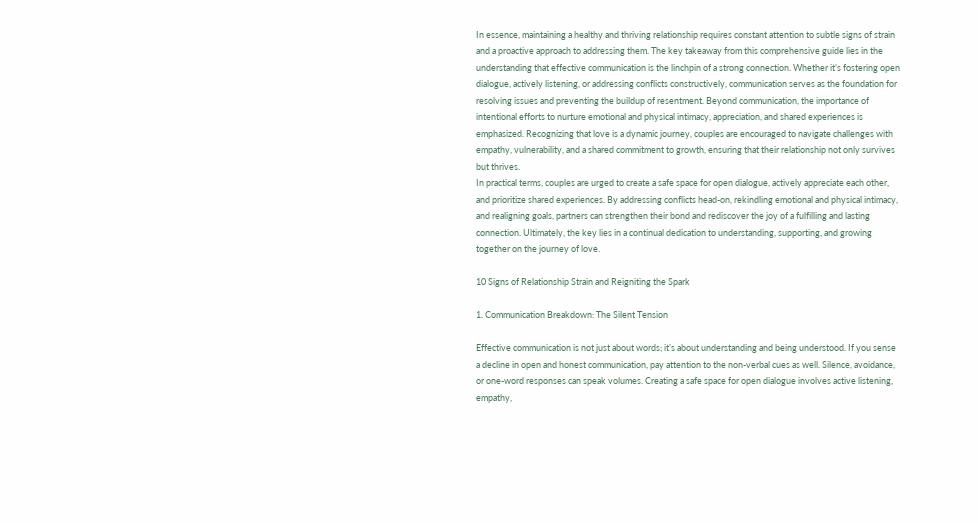In essence, maintaining a healthy and thriving relationship requires constant attention to subtle signs of strain and a proactive approach to addressing them. The key takeaway from this comprehensive guide lies in the understanding that effective communication is the linchpin of a strong connection. Whether it’s fostering open dialogue, actively listening, or addressing conflicts constructively, communication serves as the foundation for resolving issues and preventing the buildup of resentment. Beyond communication, the importance of intentional efforts to nurture emotional and physical intimacy, appreciation, and shared experiences is emphasized. Recognizing that love is a dynamic journey, couples are encouraged to navigate challenges with empathy, vulnerability, and a shared commitment to growth, ensuring that their relationship not only survives but thrives.
In practical terms, couples are urged to create a safe space for open dialogue, actively appreciate each other, and prioritize shared experiences. By addressing conflicts head-on, rekindling emotional and physical intimacy, and realigning goals, partners can strengthen their bond and rediscover the joy of a fulfilling and lasting connection. Ultimately, the key lies in a continual dedication to understanding, supporting, and growing together on the journey of love.

10 Signs of Relationship Strain and Reigniting the Spark

1. Communication Breakdown: The Silent Tension

Effective communication is not just about words; it’s about understanding and being understood. If you sense a decline in open and honest communication, pay attention to the non-verbal cues as well. Silence, avoidance, or one-word responses can speak volumes. Creating a safe space for open dialogue involves active listening, empathy,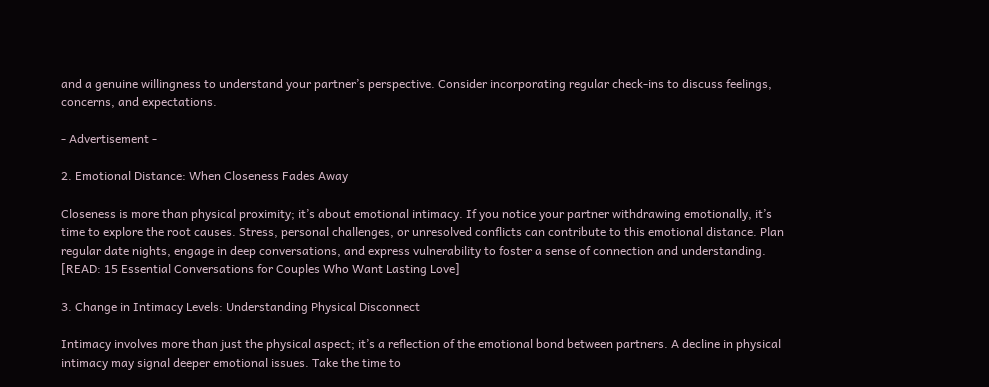and a genuine willingness to understand your partner’s perspective. Consider incorporating regular check-ins to discuss feelings, concerns, and expectations.

- Advertisement -

2. Emotional Distance: When Closeness Fades Away

Closeness is more than physical proximity; it’s about emotional intimacy. If you notice your partner withdrawing emotionally, it’s time to explore the root causes. Stress, personal challenges, or unresolved conflicts can contribute to this emotional distance. Plan regular date nights, engage in deep conversations, and express vulnerability to foster a sense of connection and understanding. [READ: 15 Essential Conversations for Couples Who Want Lasting Love]

3. Change in Intimacy Levels: Understanding Physical Disconnect

Intimacy involves more than just the physical aspect; it’s a reflection of the emotional bond between partners. A decline in physical intimacy may signal deeper emotional issues. Take the time to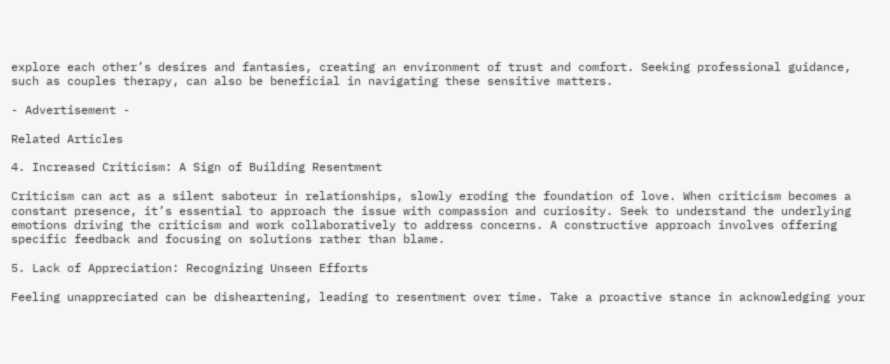explore each other’s desires and fantasies, creating an environment of trust and comfort. Seeking professional guidance, such as couples therapy, can also be beneficial in navigating these sensitive matters.

- Advertisement -

Related Articles

4. Increased Criticism: A Sign of Building Resentment

Criticism can act as a silent saboteur in relationships, slowly eroding the foundation of love. When criticism becomes a constant presence, it’s essential to approach the issue with compassion and curiosity. Seek to understand the underlying emotions driving the criticism and work collaboratively to address concerns. A constructive approach involves offering specific feedback and focusing on solutions rather than blame.

5. Lack of Appreciation: Recognizing Unseen Efforts

Feeling unappreciated can be disheartening, leading to resentment over time. Take a proactive stance in acknowledging your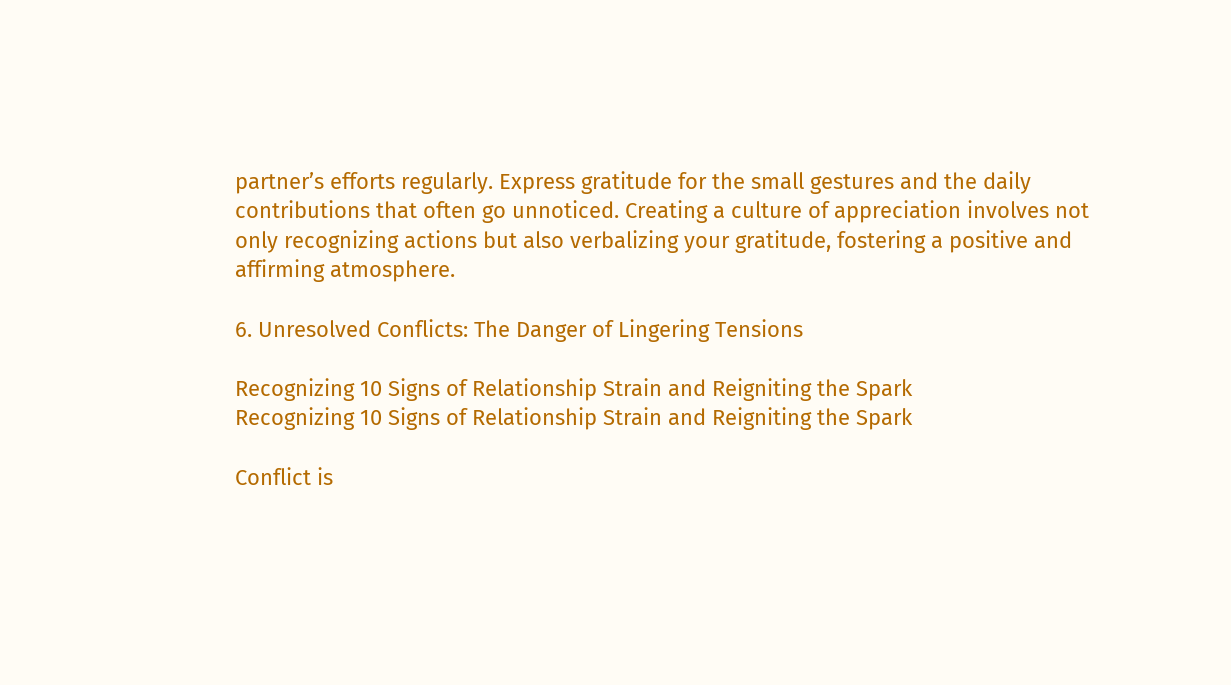partner’s efforts regularly. Express gratitude for the small gestures and the daily contributions that often go unnoticed. Creating a culture of appreciation involves not only recognizing actions but also verbalizing your gratitude, fostering a positive and affirming atmosphere.

6. Unresolved Conflicts: The Danger of Lingering Tensions

Recognizing 10 Signs of Relationship Strain and Reigniting the Spark
Recognizing 10 Signs of Relationship Strain and Reigniting the Spark

Conflict is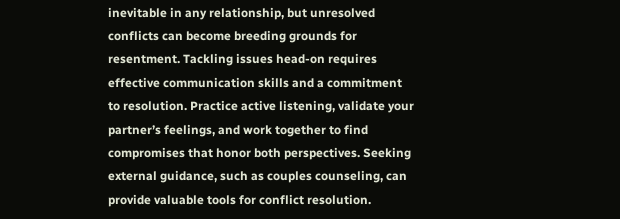inevitable in any relationship, but unresolved conflicts can become breeding grounds for resentment. Tackling issues head-on requires effective communication skills and a commitment to resolution. Practice active listening, validate your partner’s feelings, and work together to find compromises that honor both perspectives. Seeking external guidance, such as couples counseling, can provide valuable tools for conflict resolution.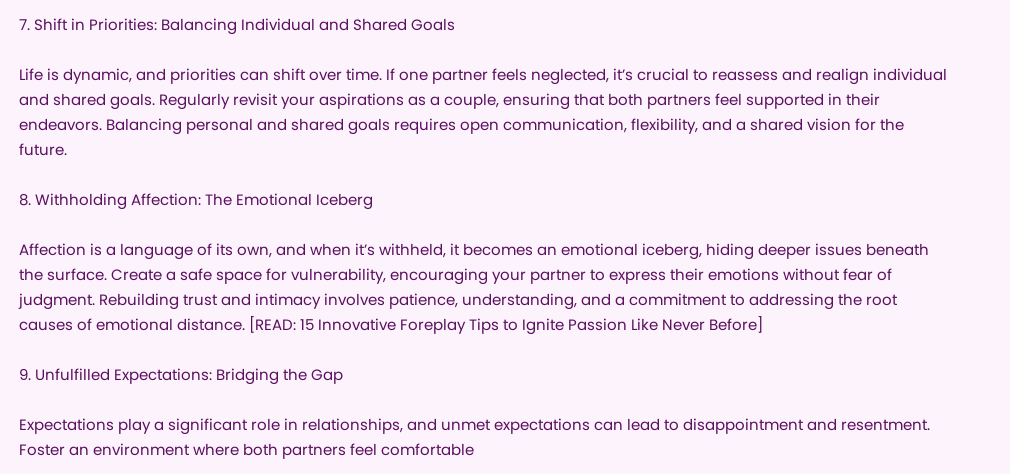7. Shift in Priorities: Balancing Individual and Shared Goals

Life is dynamic, and priorities can shift over time. If one partner feels neglected, it’s crucial to reassess and realign individual and shared goals. Regularly revisit your aspirations as a couple, ensuring that both partners feel supported in their endeavors. Balancing personal and shared goals requires open communication, flexibility, and a shared vision for the future.

8. Withholding Affection: The Emotional Iceberg

Affection is a language of its own, and when it’s withheld, it becomes an emotional iceberg, hiding deeper issues beneath the surface. Create a safe space for vulnerability, encouraging your partner to express their emotions without fear of judgment. Rebuilding trust and intimacy involves patience, understanding, and a commitment to addressing the root causes of emotional distance. [READ: 15 Innovative Foreplay Tips to Ignite Passion Like Never Before]

9. Unfulfilled Expectations: Bridging the Gap

Expectations play a significant role in relationships, and unmet expectations can lead to disappointment and resentment. Foster an environment where both partners feel comfortable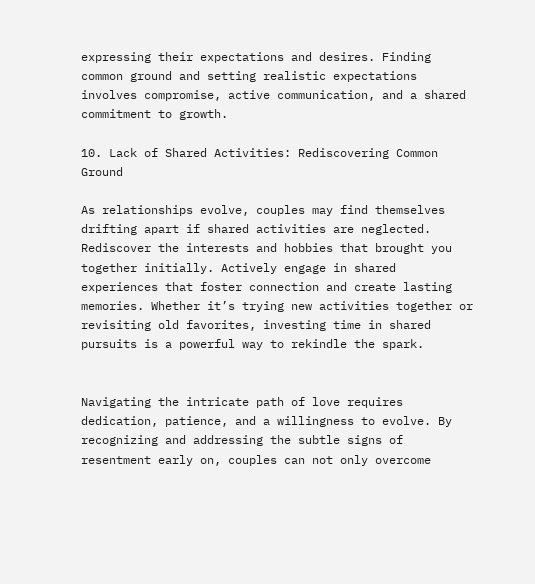expressing their expectations and desires. Finding common ground and setting realistic expectations involves compromise, active communication, and a shared commitment to growth.

10. Lack of Shared Activities: Rediscovering Common Ground

As relationships evolve, couples may find themselves drifting apart if shared activities are neglected. Rediscover the interests and hobbies that brought you together initially. Actively engage in shared experiences that foster connection and create lasting memories. Whether it’s trying new activities together or revisiting old favorites, investing time in shared pursuits is a powerful way to rekindle the spark.


Navigating the intricate path of love requires dedication, patience, and a willingness to evolve. By recognizing and addressing the subtle signs of resentment early on, couples can not only overcome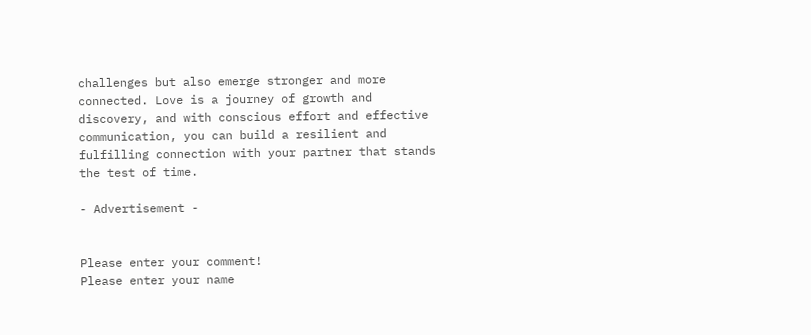challenges but also emerge stronger and more connected. Love is a journey of growth and discovery, and with conscious effort and effective communication, you can build a resilient and fulfilling connection with your partner that stands the test of time.

- Advertisement -


Please enter your comment!
Please enter your name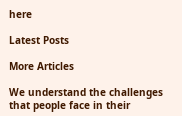here

Latest Posts

More Articles

We understand the challenges that people face in their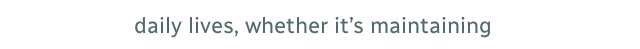daily lives, whether it’s maintaining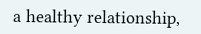a healthy relationship,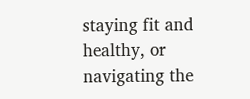staying fit and healthy, or navigating the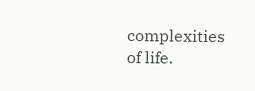complexities of life.